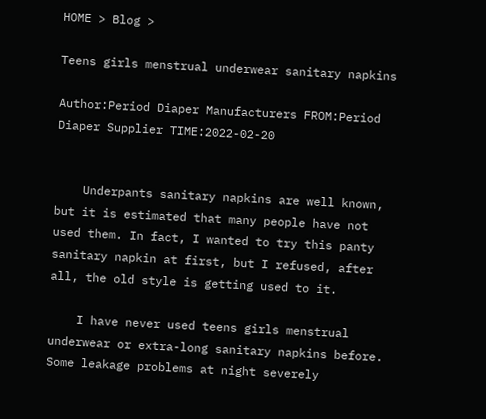HOME > Blog >

Teens girls menstrual underwear sanitary napkins

Author:Period Diaper Manufacturers FROM:Period Diaper Supplier TIME:2022-02-20


    Underpants sanitary napkins are well known, but it is estimated that many people have not used them. In fact, I wanted to try this panty sanitary napkin at first, but I refused, after all, the old style is getting used to it.

    I have never used teens girls menstrual underwear or extra-long sanitary napkins before. Some leakage problems at night severely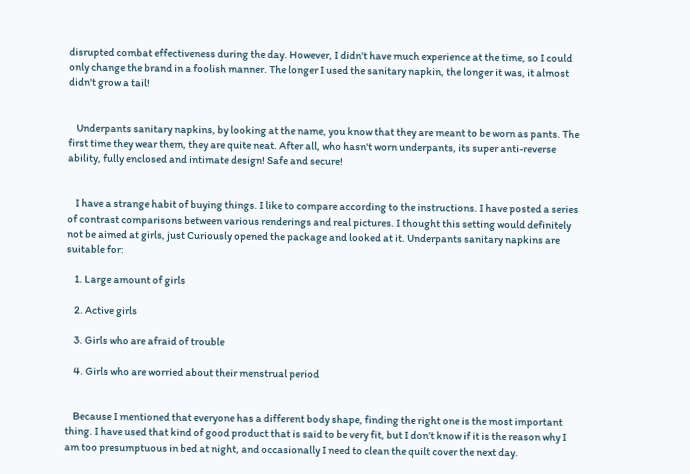disrupted combat effectiveness during the day. However, I didn't have much experience at the time, so I could only change the brand in a foolish manner. The longer I used the sanitary napkin, the longer it was, it almost didn't grow a tail!


    Underpants sanitary napkins, by looking at the name, you know that they are meant to be worn as pants. The first time they wear them, they are quite neat. After all, who hasn't worn underpants, its super anti-reverse ability, fully enclosed and intimate design! Safe and secure!


    I have a strange habit of buying things. I like to compare according to the instructions. I have posted a series of contrast comparisons between various renderings and real pictures. I thought this setting would definitely not be aimed at girls, just Curiously opened the package and looked at it. Underpants sanitary napkins are suitable for:

    1. Large amount of girls

    2. Active girls

    3. Girls who are afraid of trouble

    4. Girls who are worried about their menstrual period


    Because I mentioned that everyone has a different body shape, finding the right one is the most important thing. I have used that kind of good product that is said to be very fit, but I don’t know if it is the reason why I am too presumptuous in bed at night, and occasionally I need to clean the quilt cover the next day.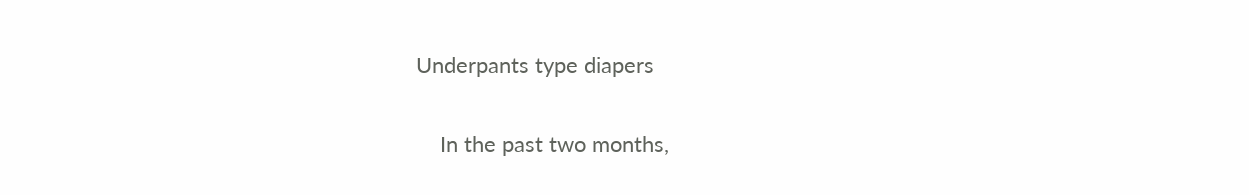Underpants type diapers

    In the past two months,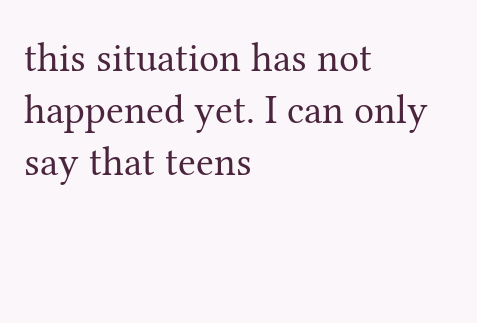this situation has not happened yet. I can only say that teens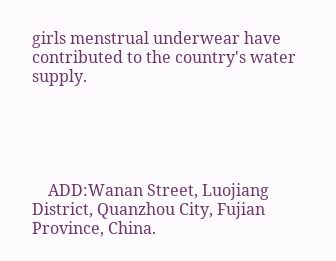girls menstrual underwear have contributed to the country's water supply.





    ADD:Wanan Street, Luojiang District, Quanzhou City, Fujian Province, China.